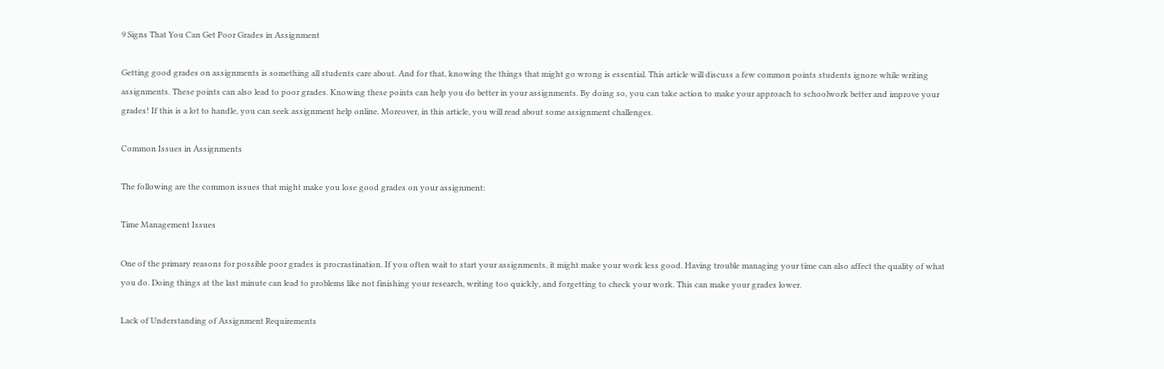9 Signs That You Can Get Poor Grades in Assignment

Getting good grades on assignments is something all students care about. And for that, knowing the things that might go wrong is essential. This article will discuss a few common points students ignore while writing assignments. These points can also lead to poor grades. Knowing these points can help you do better in your assignments. By doing so, you can take action to make your approach to schoolwork better and improve your grades! If this is a lot to handle, you can seek assignment help online. Moreover, in this article, you will read about some assignment challenges.

Common Issues in Assignments

The following are the common issues that might make you lose good grades on your assignment:

Time Management Issues

One of the primary reasons for possible poor grades is procrastination. If you often wait to start your assignments, it might make your work less good. Having trouble managing your time can also affect the quality of what you do. Doing things at the last minute can lead to problems like not finishing your research, writing too quickly, and forgetting to check your work. This can make your grades lower.

Lack of Understanding of Assignment Requirements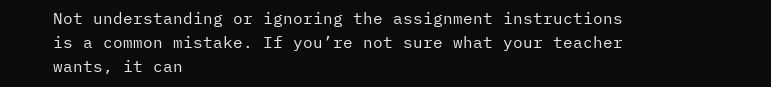Not understanding or ignoring the assignment instructions is a common mistake. If you’re not sure what your teacher wants, it can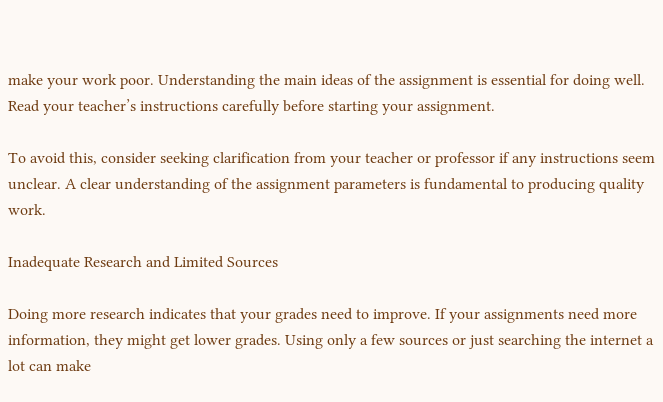make your work poor. Understanding the main ideas of the assignment is essential for doing well. Read your teacher’s instructions carefully before starting your assignment.

To avoid this, consider seeking clarification from your teacher or professor if any instructions seem unclear. A clear understanding of the assignment parameters is fundamental to producing quality work.

Inadequate Research and Limited Sources

Doing more research indicates that your grades need to improve. If your assignments need more information, they might get lower grades. Using only a few sources or just searching the internet a lot can make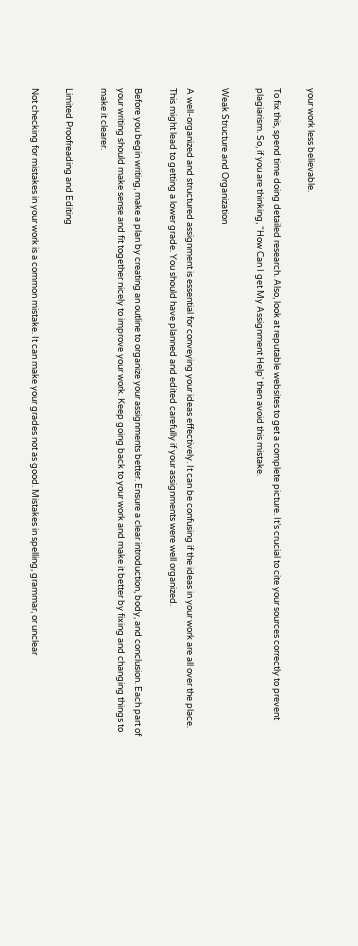your work less believable.

To fix this, spend time doing detailed research. Also, look at reputable websites to get a complete picture. It’s crucial to cite your sources correctly to prevent plagiarism. So, if you are thinking, “How Can I get My Assignment Help‘ then avoid this mistake.

Weak Structure and Organization

A well-organized and structured assignment is essential for conveying your ideas effectively. It can be confusing if the ideas in your work are all over the place. This might lead to getting a lower grade. You should have planned and edited carefully if your assignments were well organized.

Before you begin writing, make a plan by creating an outline to organize your assignments better. Ensure a clear introduction, body, and conclusion. Each part of your writing should make sense and fit together nicely to improve your work. Keep going back to your work and make it better by fixing and changing things to make it clearer.

Limited Proofreading and Editing

Not checking for mistakes in your work is a common mistake. It can make your grades not as good. Mistakes in spelling, grammar, or unclear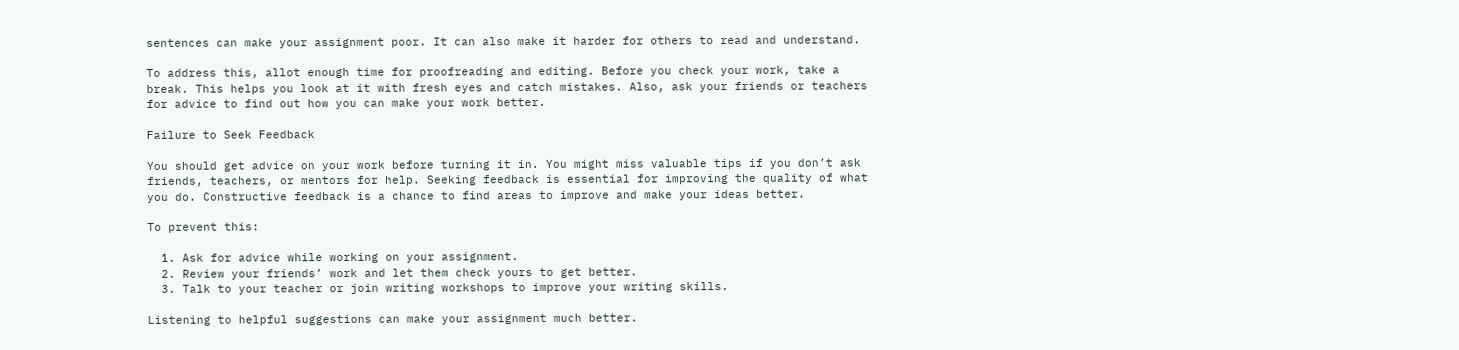sentences can make your assignment poor. It can also make it harder for others to read and understand.

To address this, allot enough time for proofreading and editing. Before you check your work, take a break. This helps you look at it with fresh eyes and catch mistakes. Also, ask your friends or teachers for advice to find out how you can make your work better.

Failure to Seek Feedback

You should get advice on your work before turning it in. You might miss valuable tips if you don’t ask friends, teachers, or mentors for help. Seeking feedback is essential for improving the quality of what you do. Constructive feedback is a chance to find areas to improve and make your ideas better.

To prevent this:

  1. Ask for advice while working on your assignment.
  2. Review your friends’ work and let them check yours to get better.
  3. Talk to your teacher or join writing workshops to improve your writing skills.

Listening to helpful suggestions can make your assignment much better.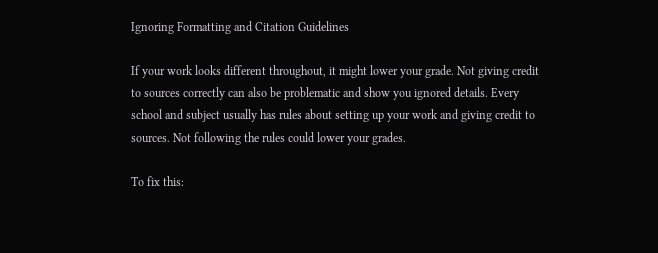Ignoring Formatting and Citation Guidelines

If your work looks different throughout, it might lower your grade. Not giving credit to sources correctly can also be problematic and show you ignored details. Every school and subject usually has rules about setting up your work and giving credit to sources. Not following the rules could lower your grades.

To fix this: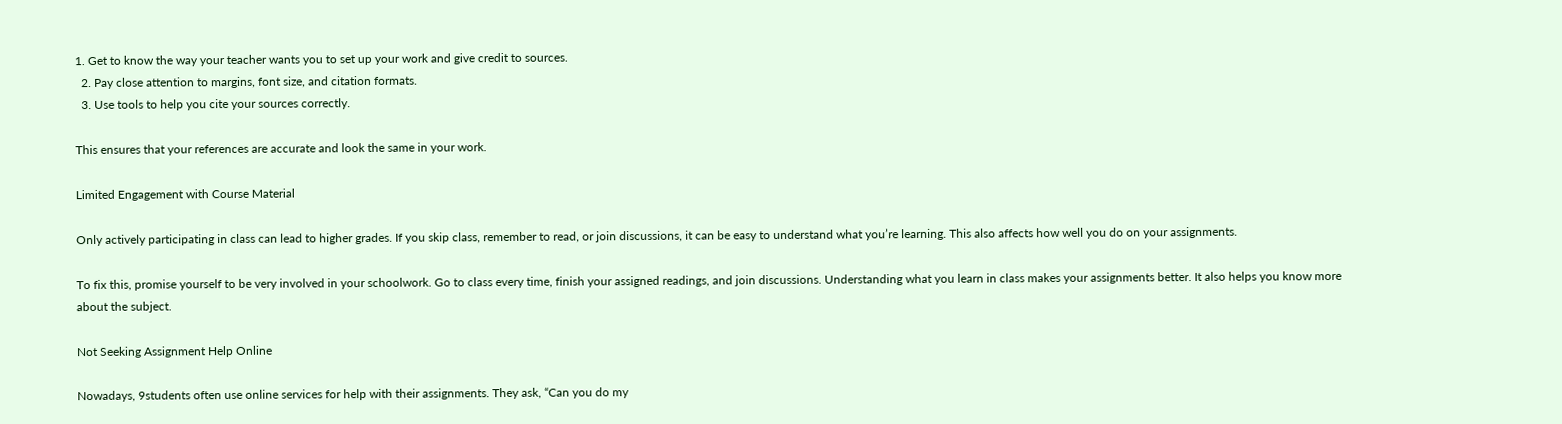1. Get to know the way your teacher wants you to set up your work and give credit to sources.
  2. Pay close attention to margins, font size, and citation formats.
  3. Use tools to help you cite your sources correctly.

This ensures that your references are accurate and look the same in your work.

Limited Engagement with Course Material

Only actively participating in class can lead to higher grades. If you skip class, remember to read, or join discussions, it can be easy to understand what you’re learning. This also affects how well you do on your assignments.

To fix this, promise yourself to be very involved in your schoolwork. Go to class every time, finish your assigned readings, and join discussions. Understanding what you learn in class makes your assignments better. It also helps you know more about the subject.

Not Seeking Assignment Help Online

Nowadays, 9students often use online services for help with their assignments. They ask, “Can you do my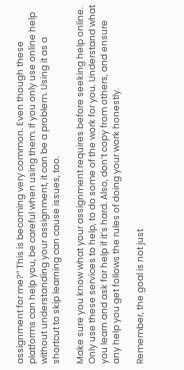assignment for me?” This is becoming very common. Even though these platforms can help you, be careful when using them. If you only use online help without understanding your assignment, it can be a problem. Using it as a shortcut to skip learning can cause issues, too.

Make sure you know what your assignment requires before seeking help online. Only use these services to help, to do some of the work for you. Understand what you learn and ask for help if it’s hard. Also, don’t copy from others, and ensure any help you get follows the rules of doing your work honestly.

Remember, the goal is not just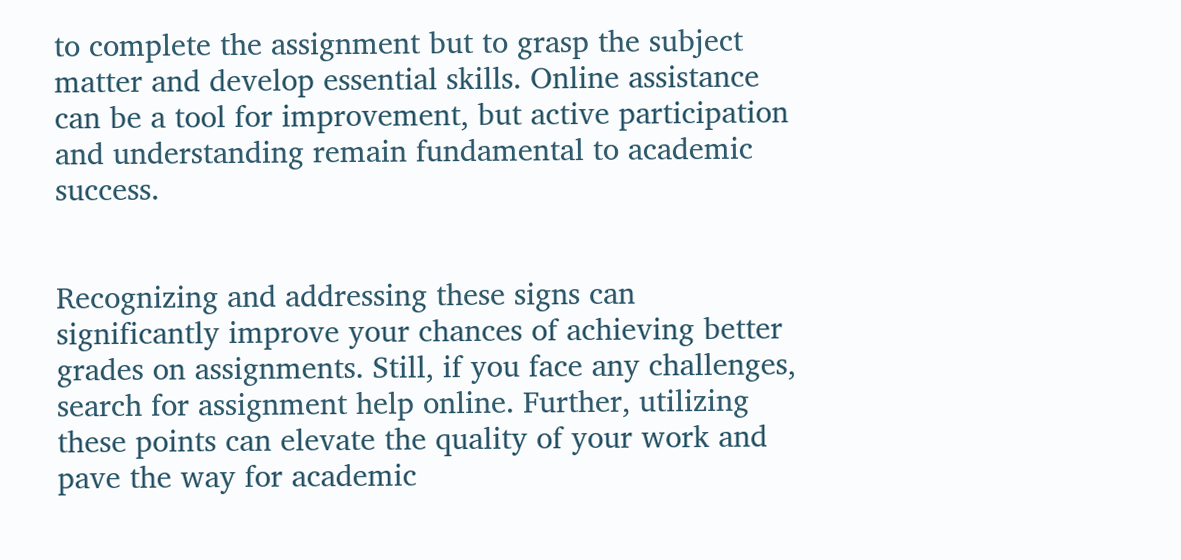to complete the assignment but to grasp the subject matter and develop essential skills. Online assistance can be a tool for improvement, but active participation and understanding remain fundamental to academic success.


Recognizing and addressing these signs can significantly improve your chances of achieving better grades on assignments. Still, if you face any challenges, search for assignment help online. Further, utilizing these points can elevate the quality of your work and pave the way for academic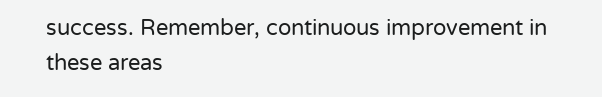success. Remember, continuous improvement in these areas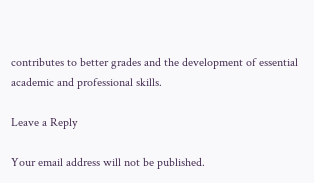contributes to better grades and the development of essential academic and professional skills.

Leave a Reply

Your email address will not be published.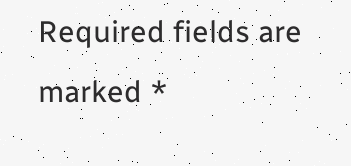Required fields are marked *